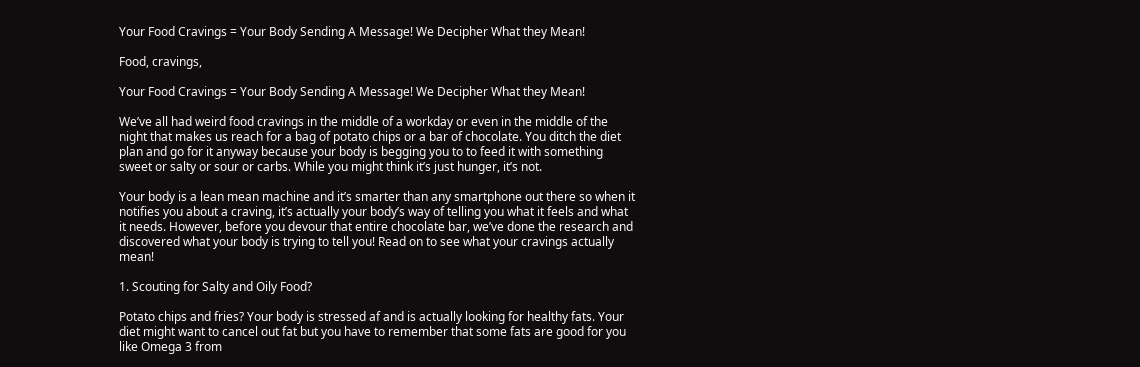Your Food Cravings = Your Body Sending A Message! We Decipher What they Mean!

Food, cravings,

Your Food Cravings = Your Body Sending A Message! We Decipher What they Mean!

We’ve all had weird food cravings in the middle of a workday or even in the middle of the night that makes us reach for a bag of potato chips or a bar of chocolate. You ditch the diet plan and go for it anyway because your body is begging you to to feed it with something sweet or salty or sour or carbs. While you might think it’s just hunger, it’s not.

Your body is a lean mean machine and it’s smarter than any smartphone out there so when it notifies you about a craving, it’s actually your body’s way of telling you what it feels and what it needs. However, before you devour that entire chocolate bar, we’ve done the research and discovered what your body is trying to tell you! Read on to see what your cravings actually mean!

1. Scouting for Salty and Oily Food?

Potato chips and fries? Your body is stressed af and is actually looking for healthy fats. Your diet might want to cancel out fat but you have to remember that some fats are good for you like Omega 3 from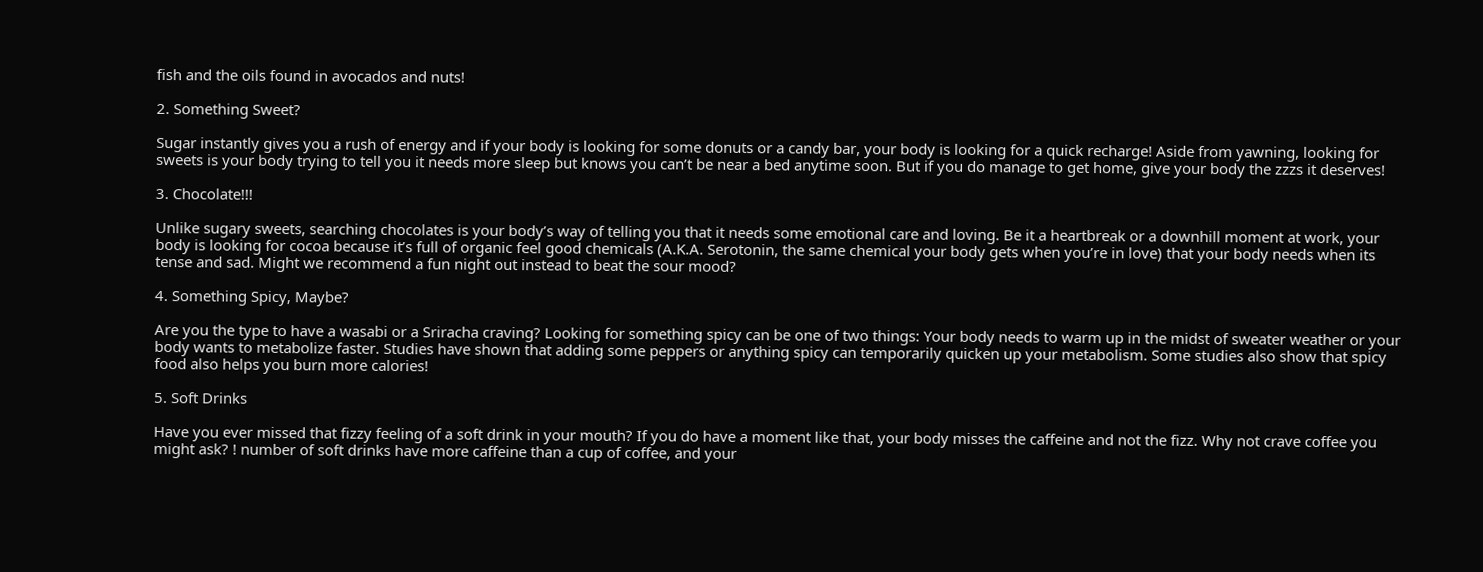fish and the oils found in avocados and nuts!

2. Something Sweet?

Sugar instantly gives you a rush of energy and if your body is looking for some donuts or a candy bar, your body is looking for a quick recharge! Aside from yawning, looking for sweets is your body trying to tell you it needs more sleep but knows you can’t be near a bed anytime soon. But if you do manage to get home, give your body the zzzs it deserves!

3. Chocolate!!!

Unlike sugary sweets, searching chocolates is your body’s way of telling you that it needs some emotional care and loving. Be it a heartbreak or a downhill moment at work, your body is looking for cocoa because it’s full of organic feel good chemicals (A.K.A. Serotonin, the same chemical your body gets when you’re in love) that your body needs when its tense and sad. Might we recommend a fun night out instead to beat the sour mood?

4. Something Spicy, Maybe?

Are you the type to have a wasabi or a Sriracha craving? Looking for something spicy can be one of two things: Your body needs to warm up in the midst of sweater weather or your body wants to metabolize faster. Studies have shown that adding some peppers or anything spicy can temporarily quicken up your metabolism. Some studies also show that spicy food also helps you burn more calories!

5. Soft Drinks

Have you ever missed that fizzy feeling of a soft drink in your mouth? If you do have a moment like that, your body misses the caffeine and not the fizz. Why not crave coffee you might ask? ! number of soft drinks have more caffeine than a cup of coffee, and your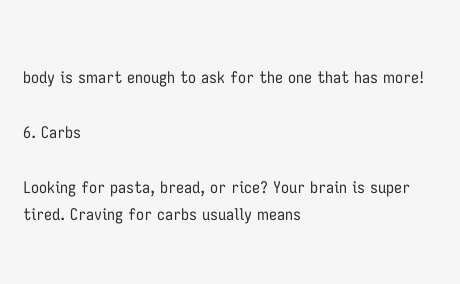body is smart enough to ask for the one that has more!

6. Carbs

Looking for pasta, bread, or rice? Your brain is super tired. Craving for carbs usually means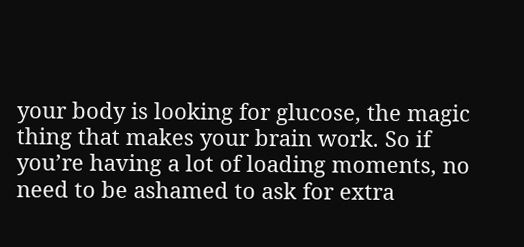your body is looking for glucose, the magic thing that makes your brain work. So if you’re having a lot of loading moments, no need to be ashamed to ask for extra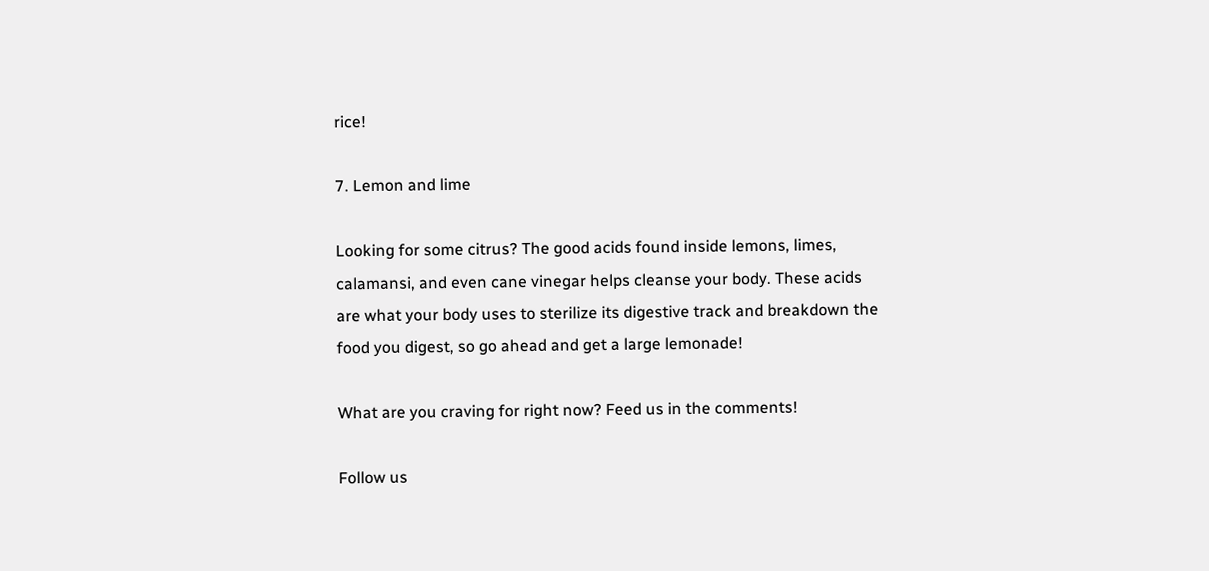rice!

7. Lemon and lime

Looking for some citrus? The good acids found inside lemons, limes, calamansi, and even cane vinegar helps cleanse your body. These acids are what your body uses to sterilize its digestive track and breakdown the food you digest, so go ahead and get a large lemonade!

What are you craving for right now? Feed us in the comments!

Follow us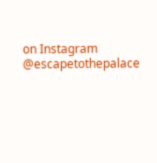on Instagram @escapetothepalace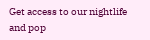Get access to our nightlife and pop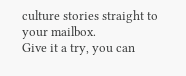culture stories straight to your mailbox.
Give it a try, you can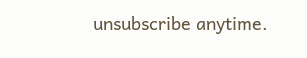unsubscribe anytime.